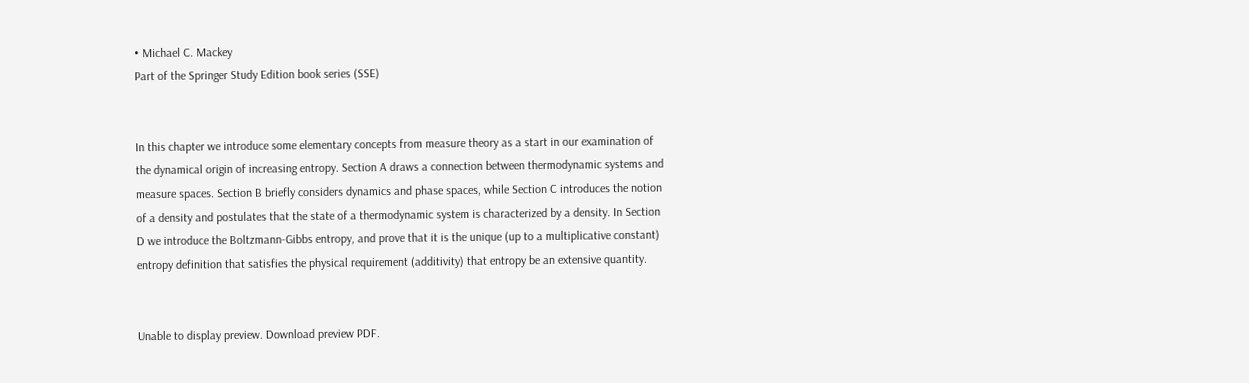• Michael C. Mackey
Part of the Springer Study Edition book series (SSE)


In this chapter we introduce some elementary concepts from measure theory as a start in our examination of the dynamical origin of increasing entropy. Section A draws a connection between thermodynamic systems and measure spaces. Section B briefly considers dynamics and phase spaces, while Section C introduces the notion of a density and postulates that the state of a thermodynamic system is characterized by a density. In Section D we introduce the Boltzmann-Gibbs entropy, and prove that it is the unique (up to a multiplicative constant) entropy definition that satisfies the physical requirement (additivity) that entropy be an extensive quantity.


Unable to display preview. Download preview PDF.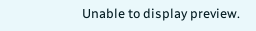Unable to display preview.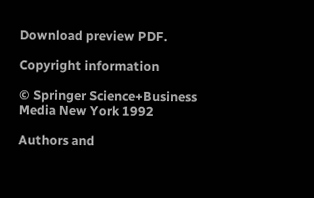Download preview PDF.

Copyright information

© Springer Science+Business Media New York 1992

Authors and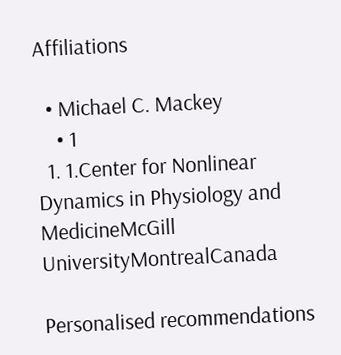Affiliations

  • Michael C. Mackey
    • 1
  1. 1.Center for Nonlinear Dynamics in Physiology and MedicineMcGill UniversityMontrealCanada

Personalised recommendations